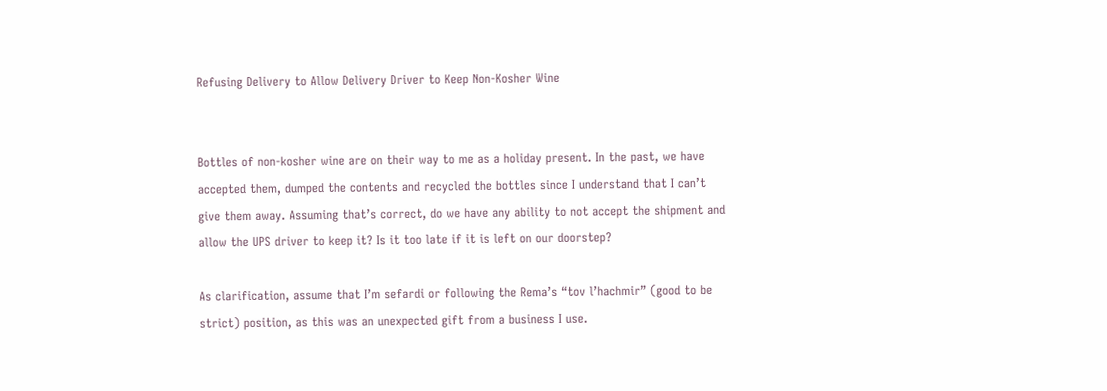Refusing Delivery to Allow Delivery Driver to Keep Non-Kosher Wine


Bottles of non-kosher wine are on their way to me as a holiday present. In the past, we have accepted them, dumped the contents and recycled the bottles since I understand that I can’t give them away. Assuming that’s correct, do we have any ability to not accept the shipment and allow the UPS driver to keep it? Is it too late if it is left on our doorstep?

As clarification, assume that I’m sefardi or following the Rema’s “tov l’hachmir” (good to be strict) position, as this was an unexpected gift from a business I use.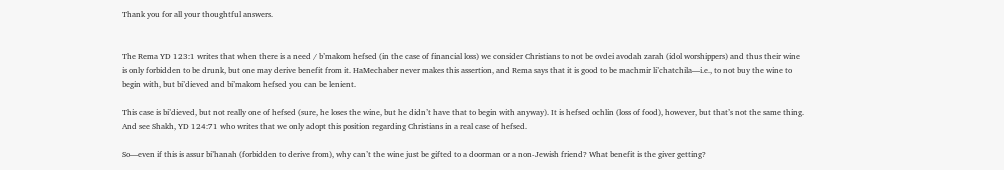Thank you for all your thoughtful answers.


The Rema YD 123:1 writes that when there is a need / b’makom hefsed (in the case of financial loss) we consider Christians to not be ovdei avodah zarah (idol worshippers) and thus their wine is only forbidden to be drunk, but one may derive benefit from it. HaMechaber never makes this assertion, and Rema says that it is good to be machmir li’chatchila—i.e., to not buy the wine to begin with, but bi’dieved and bi’makom hefsed you can be lenient.

This case is bi’dieved, but not really one of hefsed (sure, he loses the wine, but he didn’t have that to begin with anyway). It is hefsed ochlin (loss of food), however, but that’s not the same thing. And see Shakh, YD 124:71 who writes that we only adopt this position regarding Christians in a real case of hefsed.

So—even if this is assur bi’hanah (forbidden to derive from), why can’t the wine just be gifted to a doorman or a non-Jewish friend? What benefit is the giver getting?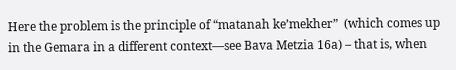Here the problem is the principle of “matanah ke’mekher”  (which comes up in the Gemara in a different context—see Bava Metzia 16a) – that is, when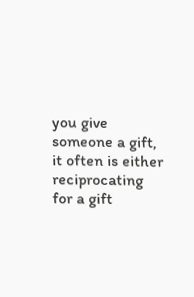you give someone a gift, it often is either reciprocating for a gift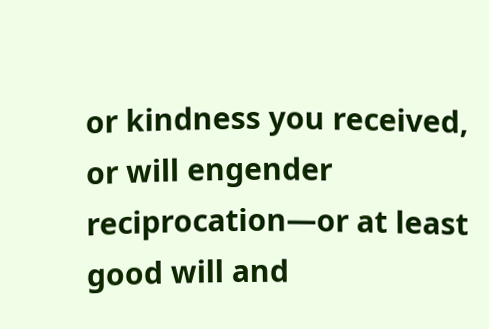or kindness you received, or will engender reciprocation—or at least good will and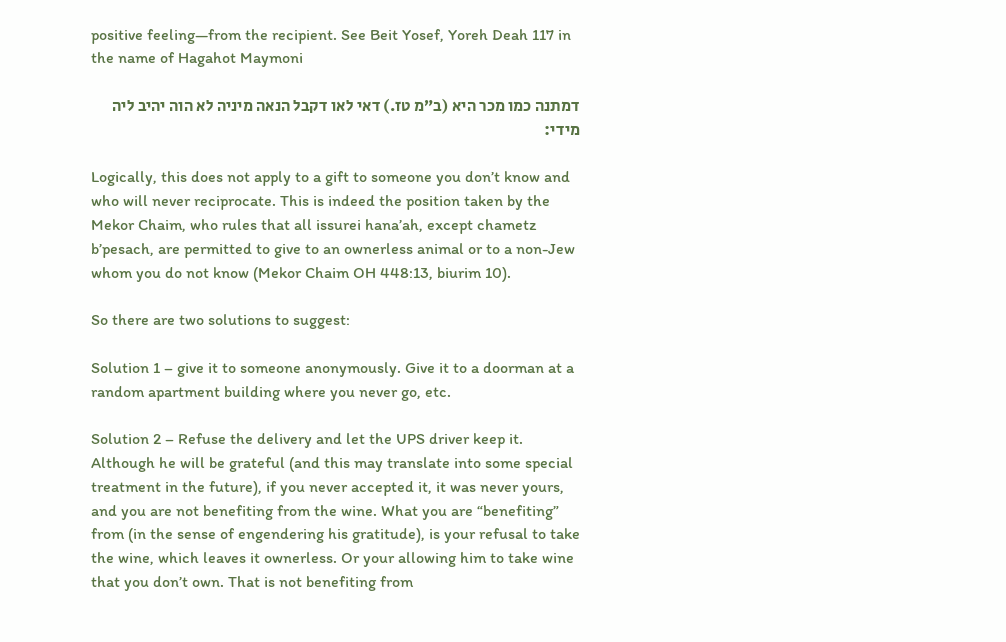positive feeling—from the recipient. See Beit Yosef, Yoreh Deah 117 in the name of Hagahot Maymoni

דמתנה כמו מכר היא (ב”מ טז.) דאי לאו דקבל הנאה מיניה לא הוה יהיב ליה מידי:

Logically, this does not apply to a gift to someone you don’t know and who will never reciprocate. This is indeed the position taken by the Mekor Chaim, who rules that all issurei hana’ah, except chametz b’pesach, are permitted to give to an ownerless animal or to a non-Jew whom you do not know (Mekor Chaim OH 448:13, biurim 10).

So there are two solutions to suggest:

Solution 1 – give it to someone anonymously. Give it to a doorman at a random apartment building where you never go, etc.

Solution 2 – Refuse the delivery and let the UPS driver keep it. Although he will be grateful (and this may translate into some special treatment in the future), if you never accepted it, it was never yours, and you are not benefiting from the wine. What you are “benefiting” from (in the sense of engendering his gratitude), is your refusal to take the wine, which leaves it ownerless. Or your allowing him to take wine that you don’t own. That is not benefiting from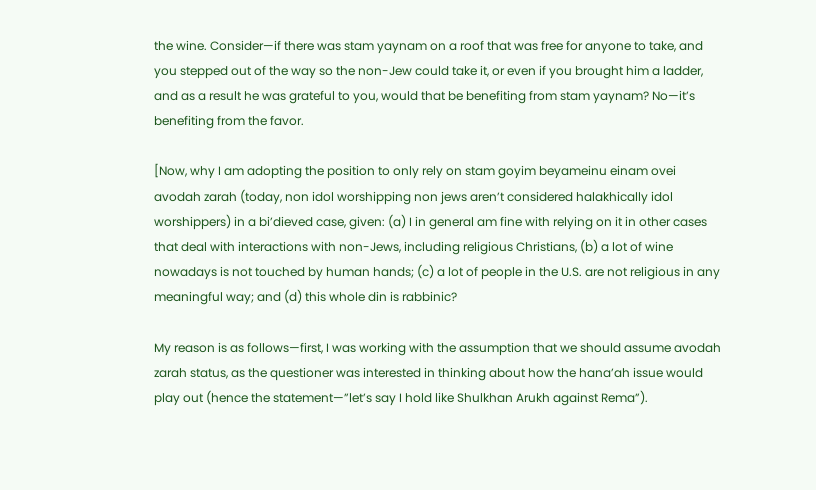the wine. Consider—if there was stam yaynam on a roof that was free for anyone to take, and you stepped out of the way so the non-Jew could take it, or even if you brought him a ladder, and as a result he was grateful to you, would that be benefiting from stam yaynam? No—it’s benefiting from the favor.

[Now, why I am adopting the position to only rely on stam goyim beyameinu einam ovei avodah zarah (today, non idol worshipping non jews aren’t considered halakhically idol worshippers) in a bi’dieved case, given: (a) I in general am fine with relying on it in other cases that deal with interactions with non-Jews, including religious Christians, (b) a lot of wine nowadays is not touched by human hands; (c) a lot of people in the U.S. are not religious in any meaningful way; and (d) this whole din is rabbinic?

My reason is as follows—first, I was working with the assumption that we should assume avodah zarah status, as the questioner was interested in thinking about how the hana’ah issue would play out (hence the statement—”let’s say I hold like Shulkhan Arukh against Rema”).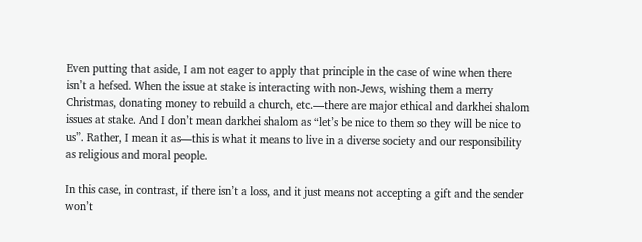Even putting that aside, I am not eager to apply that principle in the case of wine when there isn’t a hefsed. When the issue at stake is interacting with non-Jews, wishing them a merry Christmas, donating money to rebuild a church, etc.—there are major ethical and darkhei shalom issues at stake. And I don’t mean darkhei shalom as “let’s be nice to them so they will be nice to us”. Rather, I mean it as—this is what it means to live in a diverse society and our responsibility as religious and moral people.

In this case, in contrast, if there isn’t a loss, and it just means not accepting a gift and the sender won’t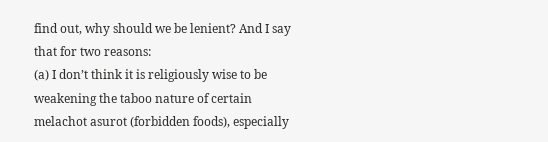find out, why should we be lenient? And I say that for two reasons:
(a) I don’t think it is religiously wise to be weakening the taboo nature of certain melachot asurot (forbidden foods), especially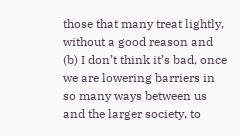those that many treat lightly, without a good reason and
(b) I don’t think it’s bad, once we are lowering barriers in so many ways between us and the larger society, to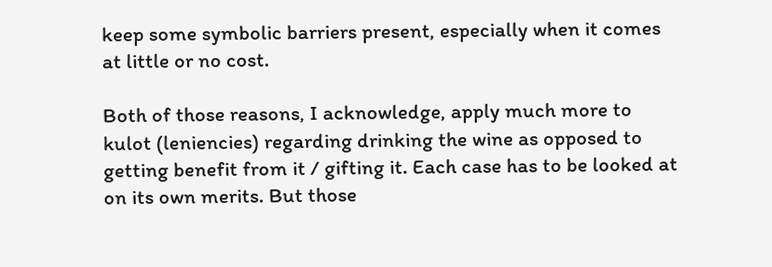keep some symbolic barriers present, especially when it comes at little or no cost.

Both of those reasons, I acknowledge, apply much more to kulot (leniencies) regarding drinking the wine as opposed to getting benefit from it / gifting it. Each case has to be looked at on its own merits. But those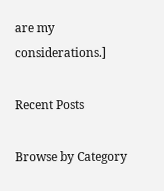are my considerations.]

Recent Posts

Browse by Category